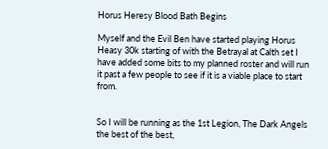Horus Heresy Blood Bath Begins

Myself and the Evil Ben have started playing Horus Heasy 30k starting of with the Betrayal at Calth set I have added some bits to my planned roster and will run it past a few people to see if it is a viable place to start from.


So I will be running as the 1st Legion, The Dark Angels the best of the best,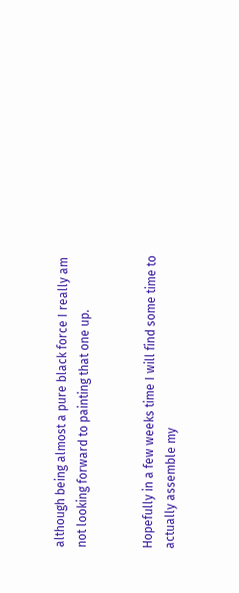although being almost a pure black force I really am not looking forward to painting that one up.


Hopefully in a few weeks time I will find some time to actually assemble my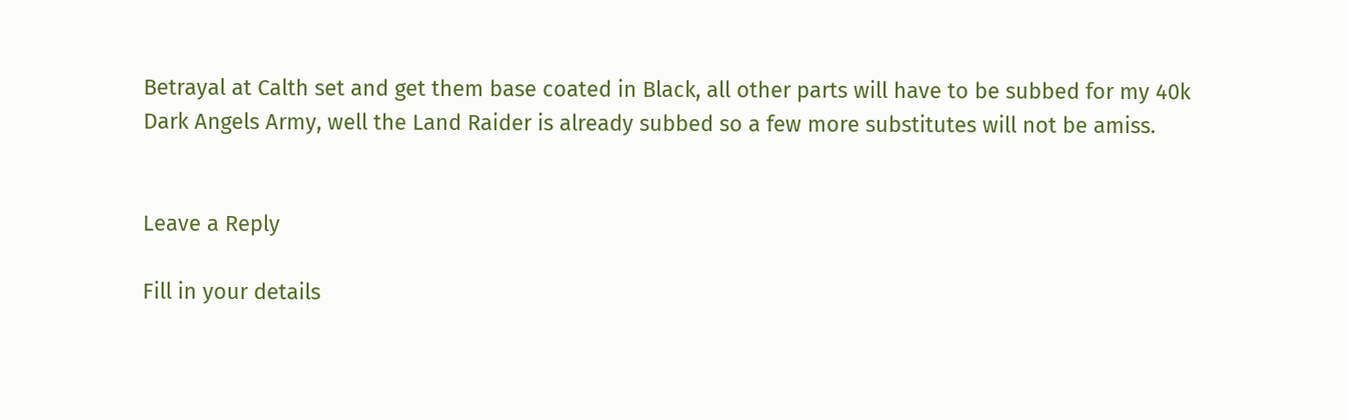Betrayal at Calth set and get them base coated in Black, all other parts will have to be subbed for my 40k Dark Angels Army, well the Land Raider is already subbed so a few more substitutes will not be amiss.


Leave a Reply

Fill in your details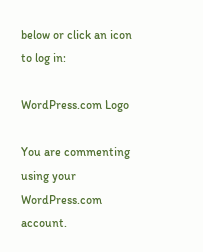below or click an icon to log in:

WordPress.com Logo

You are commenting using your WordPress.com account.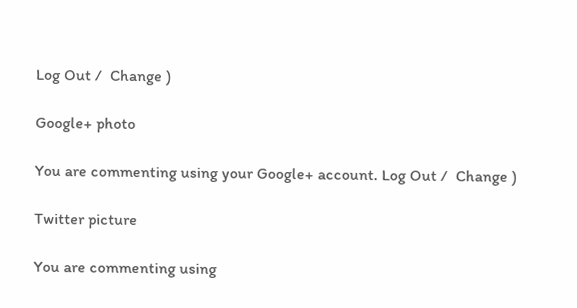Log Out /  Change )

Google+ photo

You are commenting using your Google+ account. Log Out /  Change )

Twitter picture

You are commenting using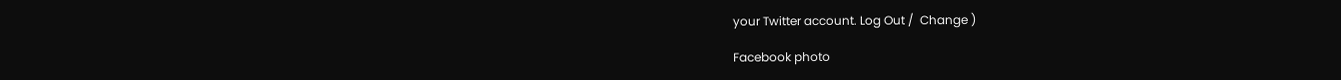your Twitter account. Log Out /  Change )

Facebook photo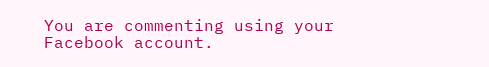You are commenting using your Facebook account.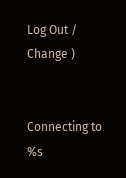Log Out /  Change )


Connecting to %s